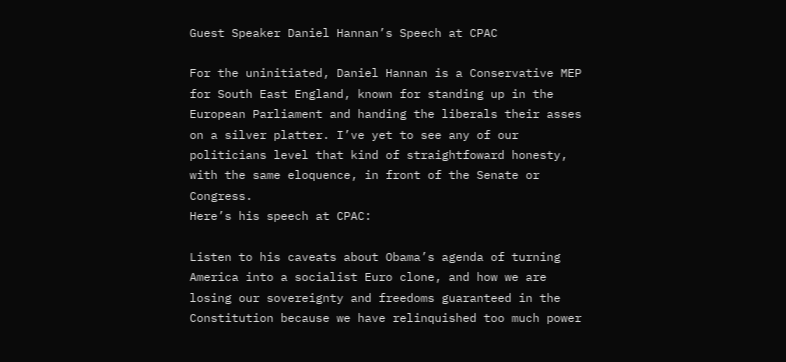Guest Speaker Daniel Hannan’s Speech at CPAC

For the uninitiated, Daniel Hannan is a Conservative MEP for South East England, known for standing up in the European Parliament and handing the liberals their asses on a silver platter. I’ve yet to see any of our politicians level that kind of straightfoward honesty, with the same eloquence, in front of the Senate or Congress.
Here’s his speech at CPAC:

Listen to his caveats about Obama’s agenda of turning America into a socialist Euro clone, and how we are losing our sovereignty and freedoms guaranteed in the Constitution because we have relinquished too much power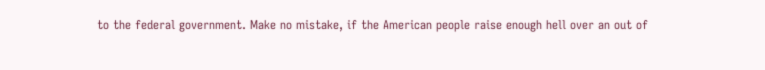to the federal government. Make no mistake, if the American people raise enough hell over an out of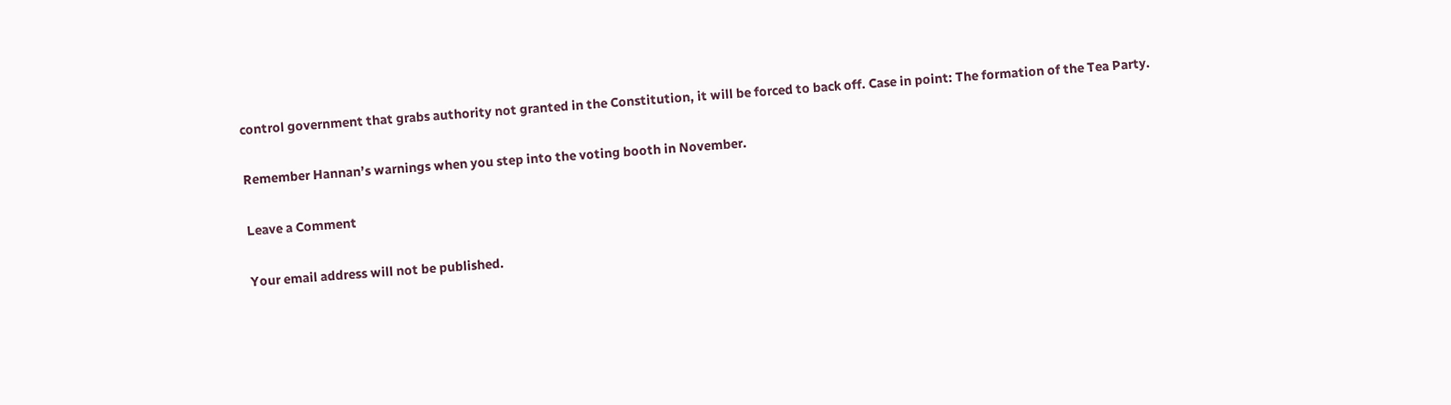control government that grabs authority not granted in the Constitution, it will be forced to back off. Case in point: The formation of the Tea Party.

Remember Hannan’s warnings when you step into the voting booth in November.

Leave a Comment

Your email address will not be published.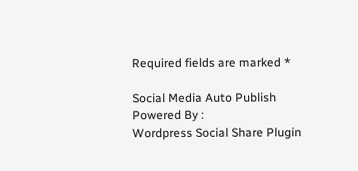Required fields are marked *

Social Media Auto Publish Powered By :
Wordpress Social Share Plugin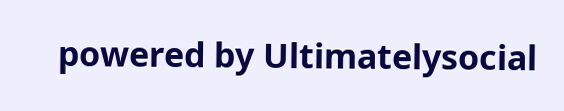powered by Ultimatelysocial